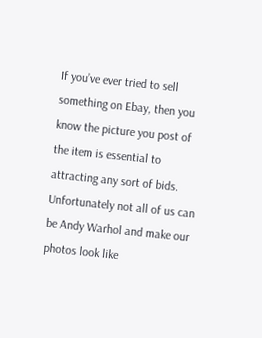If you’ve ever tried to sell something on Ebay, then you know the picture you post of the item is essential to attracting any sort of bids. Unfortunately not all of us can be Andy Warhol and make our photos look like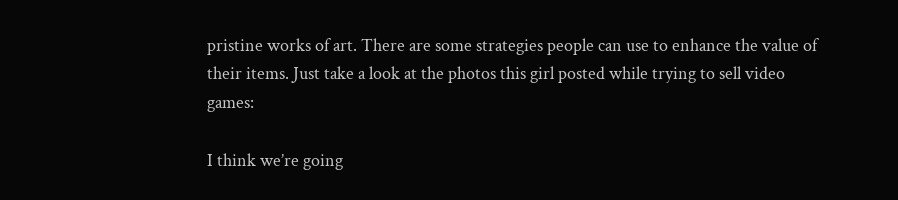pristine works of art. There are some strategies people can use to enhance the value of their items. Just take a look at the photos this girl posted while trying to sell video games:

I think we’re going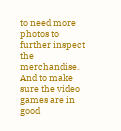to need more photos to further inspect the merchandise. And to make sure the video games are in good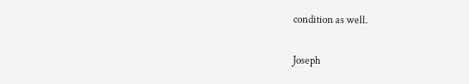condition as well.

Joseph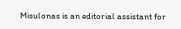Misulonas is an editorial assistant for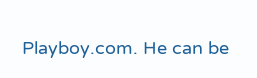Playboy.com. He can be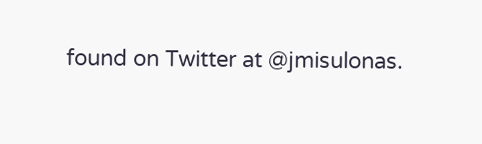found on Twitter at @jmisulonas.